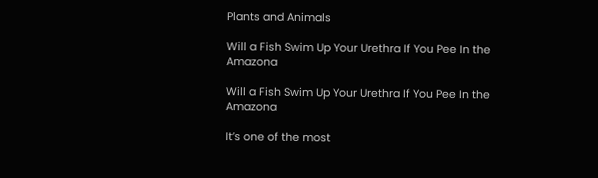Plants and Animals

Will a Fish Swim Up Your Urethra If You Pee In the Amazona

Will a Fish Swim Up Your Urethra If You Pee In the Amazona

It’s one of the most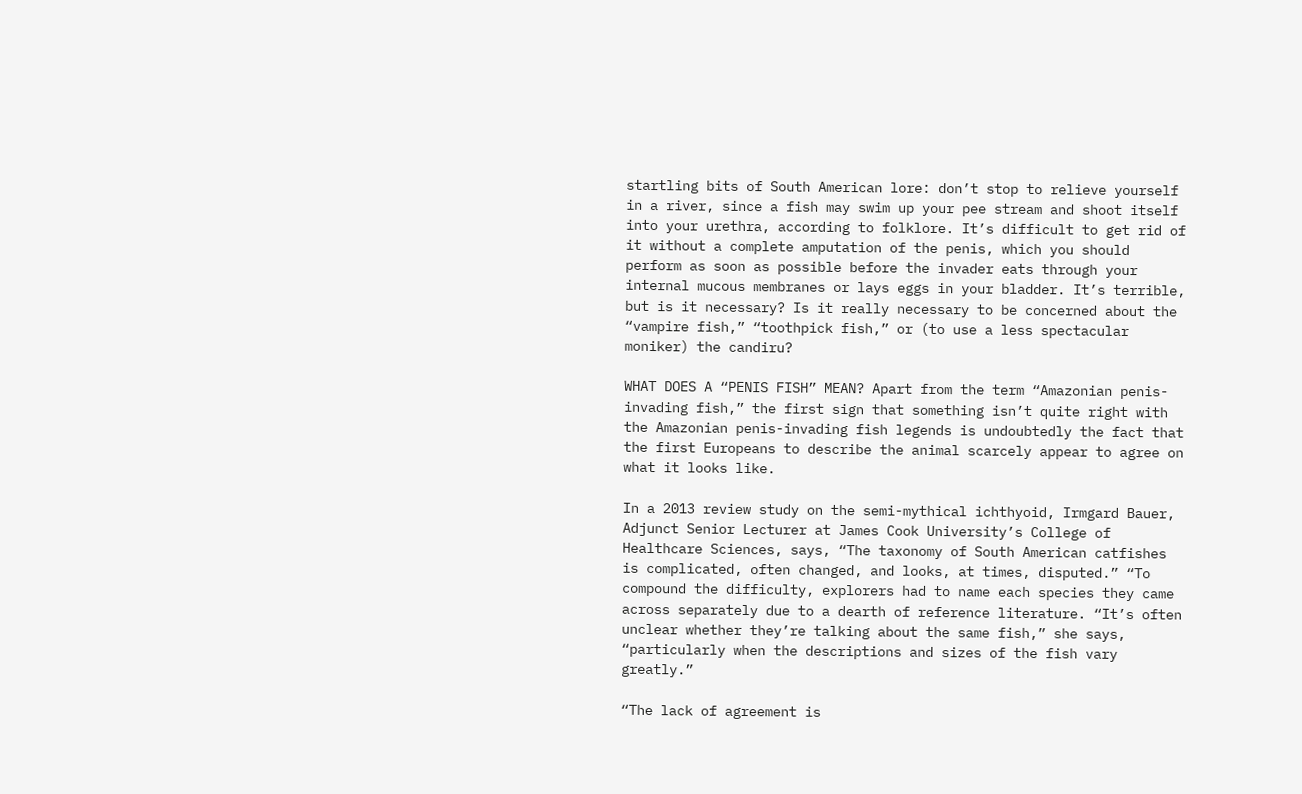startling bits of South American lore: don’t stop to relieve yourself in a river, since a fish may swim up your pee stream and shoot itself into your urethra, according to folklore. It’s difficult to get rid of it without a complete amputation of the penis, which you should perform as soon as possible before the invader eats through your internal mucous membranes or lays eggs in your bladder. It’s terrible, but is it necessary? Is it really necessary to be concerned about the “vampire fish,” “toothpick fish,” or (to use a less spectacular moniker) the candiru?

WHAT DOES A “PENIS FISH” MEAN? Apart from the term “Amazonian penis-invading fish,” the first sign that something isn’t quite right with the Amazonian penis-invading fish legends is undoubtedly the fact that the first Europeans to describe the animal scarcely appear to agree on what it looks like.

In a 2013 review study on the semi-mythical ichthyoid, Irmgard Bauer, Adjunct Senior Lecturer at James Cook University’s College of Healthcare Sciences, says, “The taxonomy of South American catfishes is complicated, often changed, and looks, at times, disputed.” “To compound the difficulty, explorers had to name each species they came across separately due to a dearth of reference literature. “It’s often unclear whether they’re talking about the same fish,” she says, “particularly when the descriptions and sizes of the fish vary greatly.”

“The lack of agreement is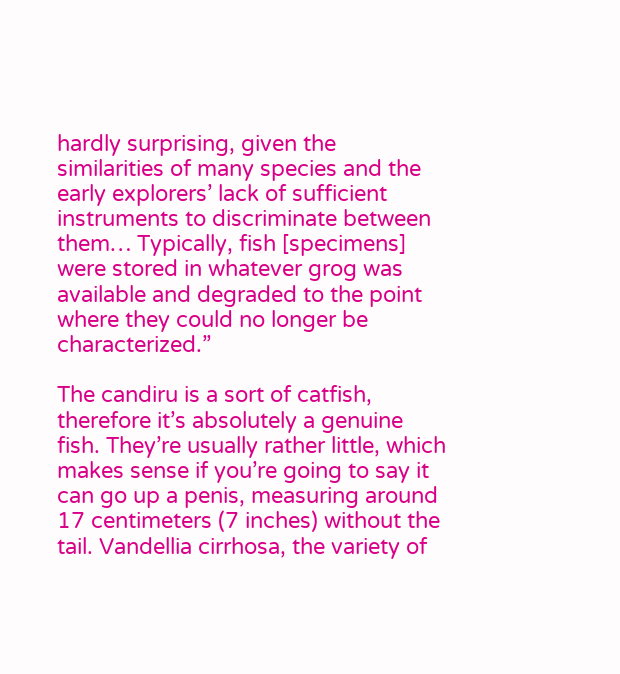hardly surprising, given the similarities of many species and the early explorers’ lack of sufficient instruments to discriminate between them… Typically, fish [specimens] were stored in whatever grog was available and degraded to the point where they could no longer be characterized.”

The candiru is a sort of catfish, therefore it’s absolutely a genuine fish. They’re usually rather little, which makes sense if you’re going to say it can go up a penis, measuring around 17 centimeters (7 inches) without the tail. Vandellia cirrhosa, the variety of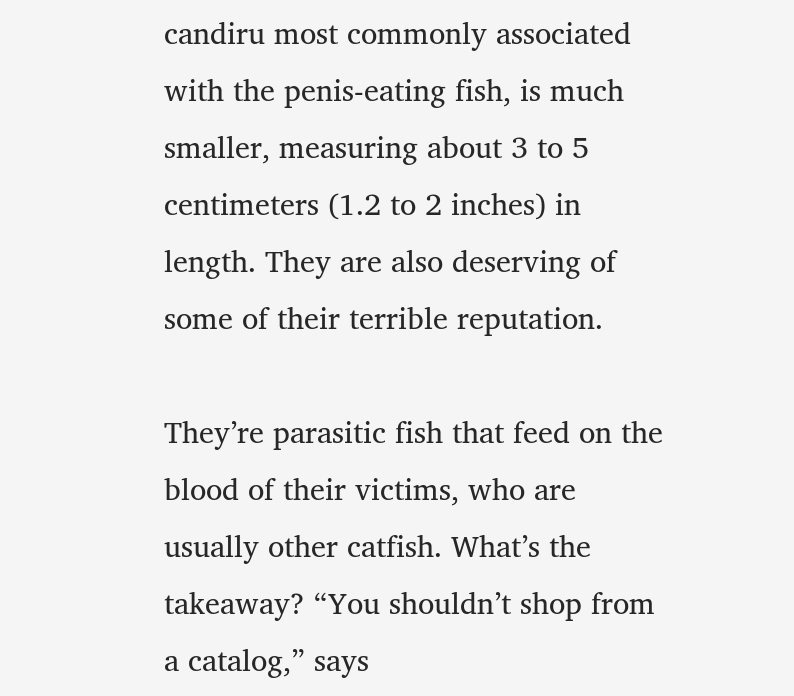candiru most commonly associated with the penis-eating fish, is much smaller, measuring about 3 to 5 centimeters (1.2 to 2 inches) in length. They are also deserving of some of their terrible reputation.

They’re parasitic fish that feed on the blood of their victims, who are usually other catfish. What’s the takeaway? “You shouldn’t shop from a catalog,” says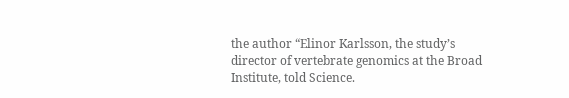the author “Elinor Karlsson, the study’s director of vertebrate genomics at the Broad Institute, told Science.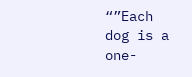“”Each dog is a one-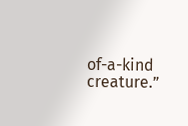of-a-kind creature.”